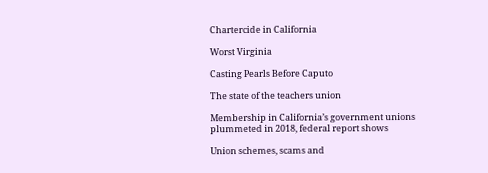Chartercide in California

Worst Virginia

Casting Pearls Before Caputo

The state of the teachers union

Membership in California’s government unions plummeted in 2018, federal report shows

Union schemes, scams and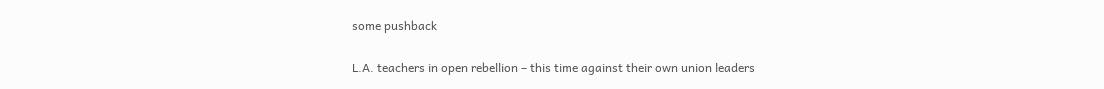some pushback

L.A. teachers in open rebellion – this time against their own union leaders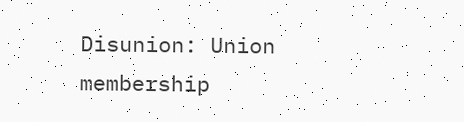Disunion: Union membership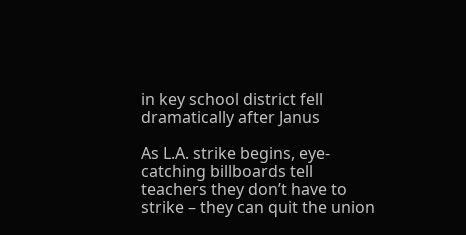in key school district fell dramatically after Janus

As L.A. strike begins, eye-catching billboards tell teachers they don’t have to strike – they can quit the union